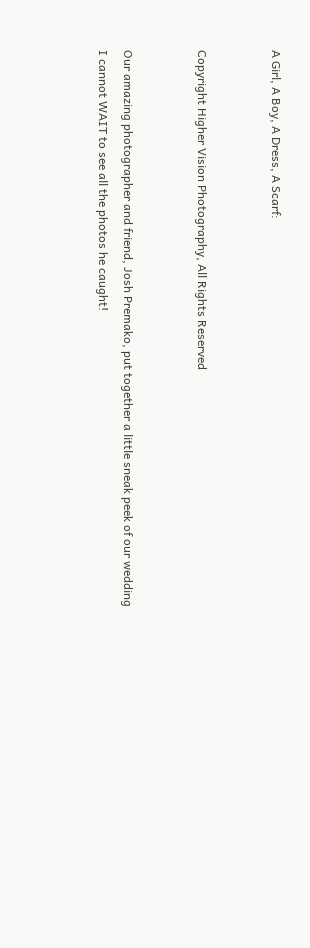A Girl, A Boy, A Dress, A Scarf:


Copyright Higher Vision Photography, All Rights Reserved


Our amazing photographer and friend, Josh Premako, put together a little sneak peek of our wedding
I cannot WAIT to see all the photos he caught!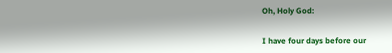Oh, Holy God:


I have four days before our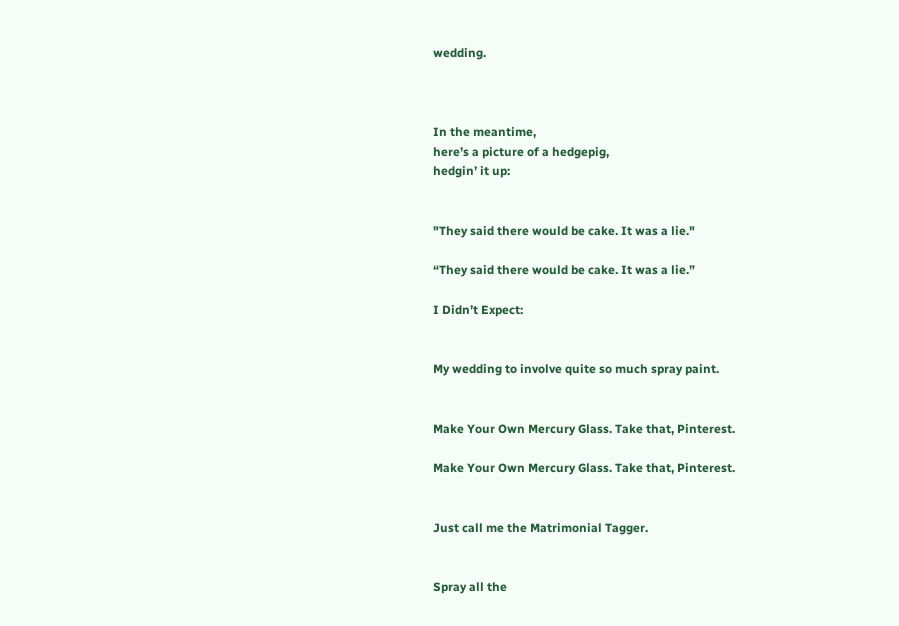wedding.



In the meantime,
here’s a picture of a hedgepig,
hedgin’ it up:


"They said there would be cake. It was a lie."

“They said there would be cake. It was a lie.”

I Didn’t Expect:


My wedding to involve quite so much spray paint.


Make Your Own Mercury Glass. Take that, Pinterest.

Make Your Own Mercury Glass. Take that, Pinterest.


Just call me the Matrimonial Tagger.


Spray all the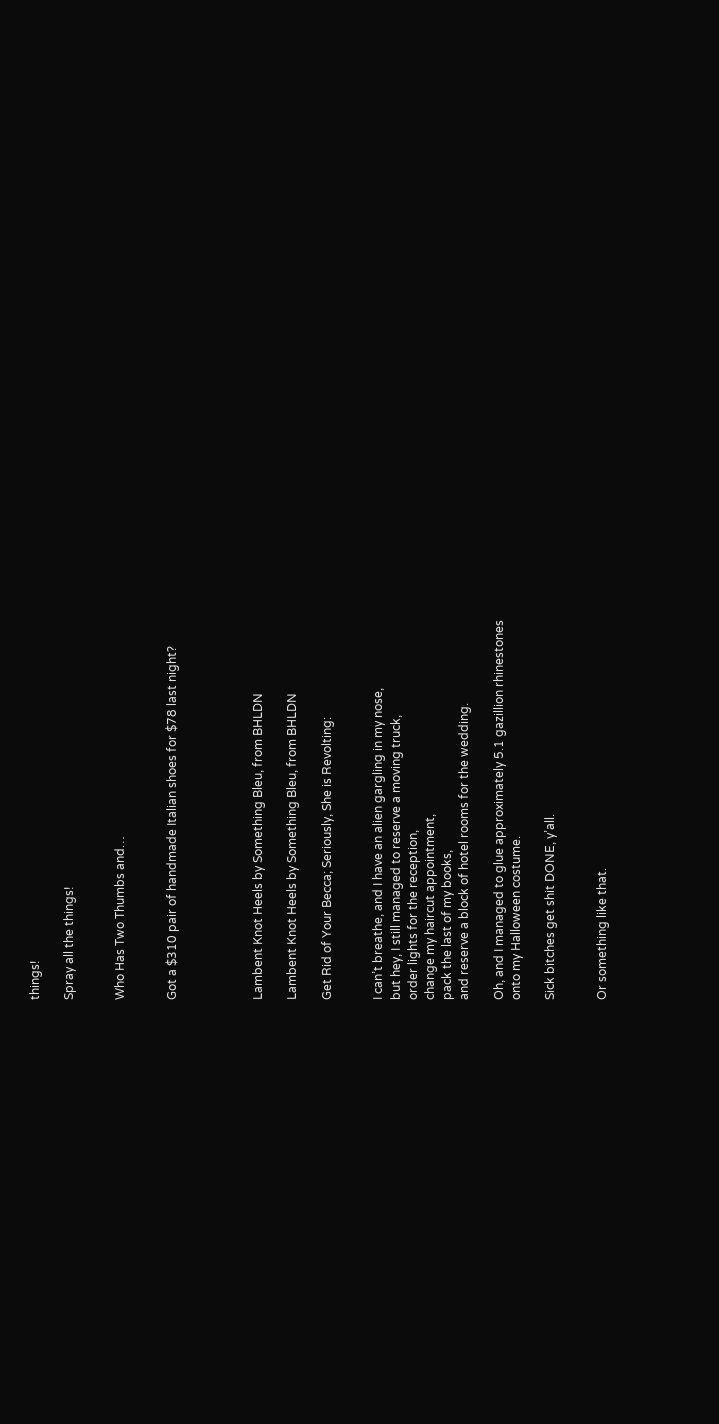things!

Spray all the things!


Who Has Two Thumbs and…


Got a $310 pair of handmade Italian shoes for $78 last night?




Lambent Knot Heels by Something Bleu, from BHLDN

Lambent Knot Heels by Something Bleu, from BHLDN

Get Rid of Your Becca; Seriously, She is Revolting:


I can’t breathe, and I have an alien gargling in my nose,
but hey, I still managed to reserve a moving truck,
order lights for the reception,
change my haircut appointment,
pack the last of my books,
and reserve a block of hotel rooms for the wedding.

Oh, and I managed to glue approximately 5.1 gazillion rhinestones
onto my Halloween costume.

Sick bitches get shit DONE, y’all.


Or something like that.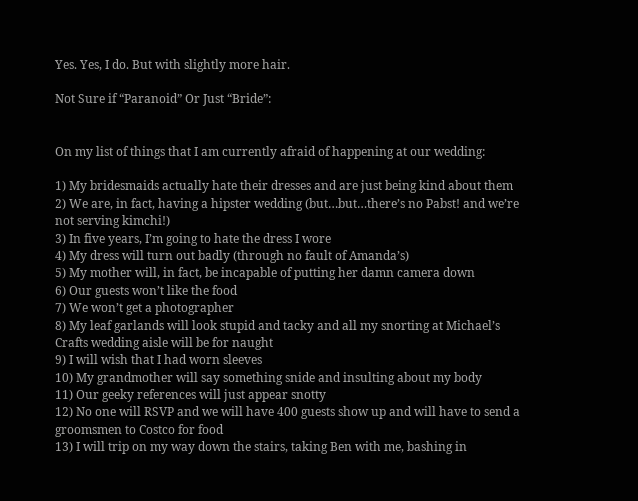Yes. Yes, I do. But with slightly more hair.

Not Sure if “Paranoid” Or Just “Bride”:


On my list of things that I am currently afraid of happening at our wedding:

1) My bridesmaids actually hate their dresses and are just being kind about them
2) We are, in fact, having a hipster wedding (but…but…there’s no Pabst! and we’re not serving kimchi!)
3) In five years, I’m going to hate the dress I wore
4) My dress will turn out badly (through no fault of Amanda’s)
5) My mother will, in fact, be incapable of putting her damn camera down
6) Our guests won’t like the food
7) We won’t get a photographer
8) My leaf garlands will look stupid and tacky and all my snorting at Michael’s Crafts wedding aisle will be for naught
9) I will wish that I had worn sleeves
10) My grandmother will say something snide and insulting about my body
11) Our geeky references will just appear snotty
12) No one will RSVP and we will have 400 guests show up and will have to send a groomsmen to Costco for food
13) I will trip on my way down the stairs, taking Ben with me, bashing in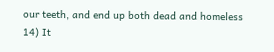our teeth, and end up both dead and homeless
14) It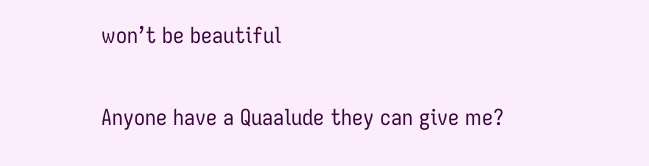won’t be beautiful


Anyone have a Quaalude they can give me?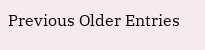Previous Older Entries